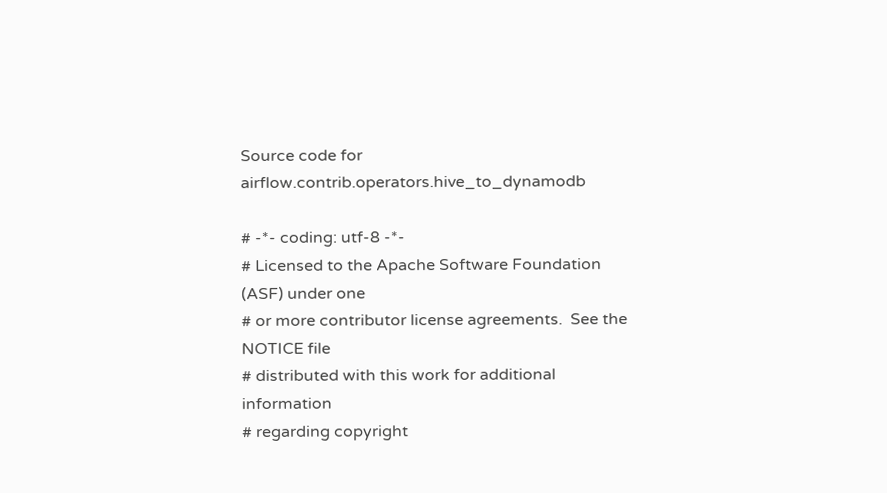Source code for airflow.contrib.operators.hive_to_dynamodb

# -*- coding: utf-8 -*-
# Licensed to the Apache Software Foundation (ASF) under one
# or more contributor license agreements.  See the NOTICE file
# distributed with this work for additional information
# regarding copyright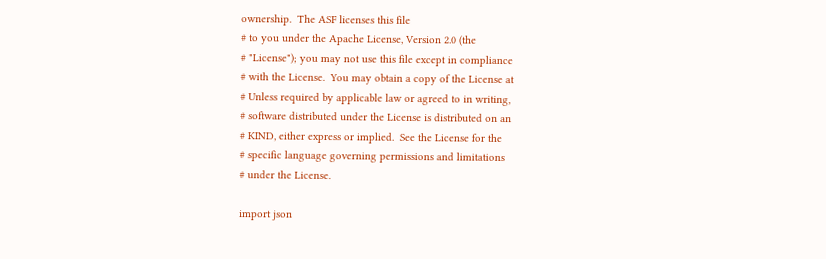ownership.  The ASF licenses this file
# to you under the Apache License, Version 2.0 (the
# "License"); you may not use this file except in compliance
# with the License.  You may obtain a copy of the License at
# Unless required by applicable law or agreed to in writing,
# software distributed under the License is distributed on an
# KIND, either express or implied.  See the License for the
# specific language governing permissions and limitations
# under the License.

import json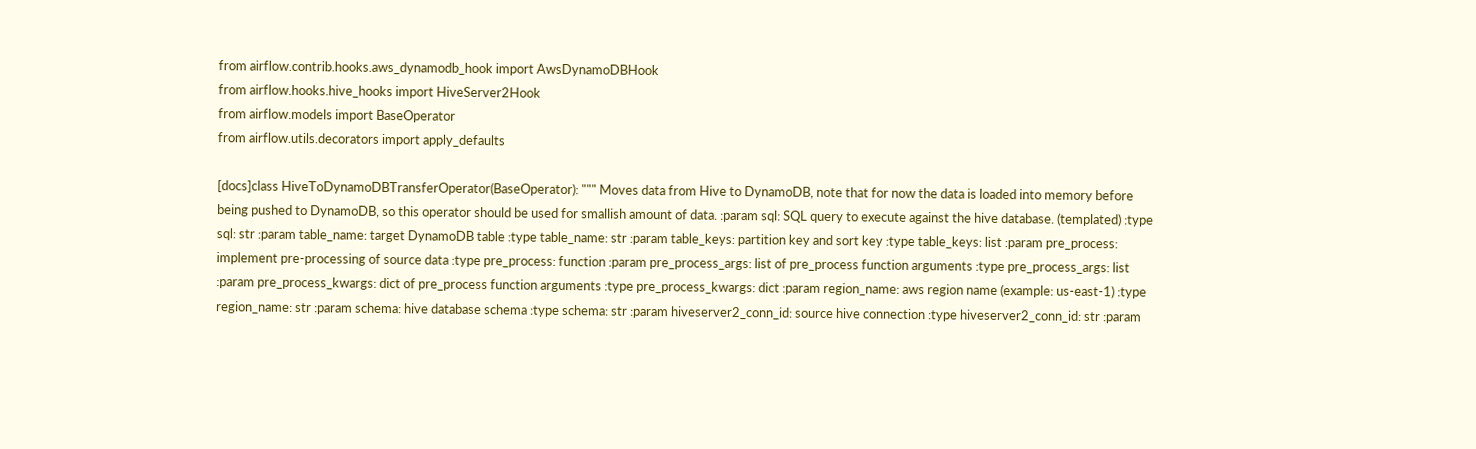from airflow.contrib.hooks.aws_dynamodb_hook import AwsDynamoDBHook
from airflow.hooks.hive_hooks import HiveServer2Hook
from airflow.models import BaseOperator
from airflow.utils.decorators import apply_defaults

[docs]class HiveToDynamoDBTransferOperator(BaseOperator): """ Moves data from Hive to DynamoDB, note that for now the data is loaded into memory before being pushed to DynamoDB, so this operator should be used for smallish amount of data. :param sql: SQL query to execute against the hive database. (templated) :type sql: str :param table_name: target DynamoDB table :type table_name: str :param table_keys: partition key and sort key :type table_keys: list :param pre_process: implement pre-processing of source data :type pre_process: function :param pre_process_args: list of pre_process function arguments :type pre_process_args: list :param pre_process_kwargs: dict of pre_process function arguments :type pre_process_kwargs: dict :param region_name: aws region name (example: us-east-1) :type region_name: str :param schema: hive database schema :type schema: str :param hiveserver2_conn_id: source hive connection :type hiveserver2_conn_id: str :param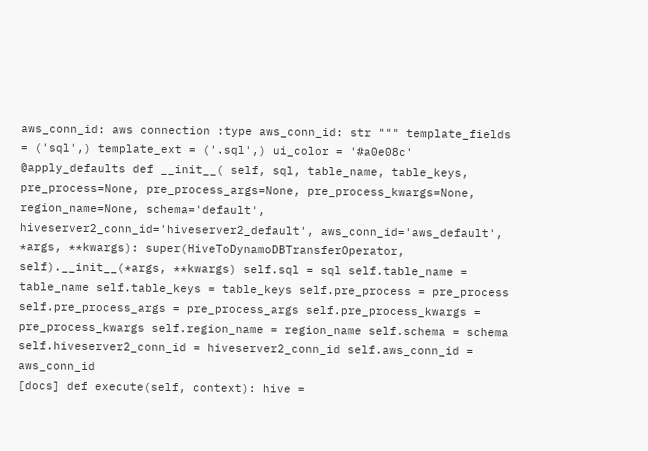aws_conn_id: aws connection :type aws_conn_id: str """ template_fields = ('sql',) template_ext = ('.sql',) ui_color = '#a0e08c' @apply_defaults def __init__( self, sql, table_name, table_keys, pre_process=None, pre_process_args=None, pre_process_kwargs=None, region_name=None, schema='default', hiveserver2_conn_id='hiveserver2_default', aws_conn_id='aws_default', *args, **kwargs): super(HiveToDynamoDBTransferOperator, self).__init__(*args, **kwargs) self.sql = sql self.table_name = table_name self.table_keys = table_keys self.pre_process = pre_process self.pre_process_args = pre_process_args self.pre_process_kwargs = pre_process_kwargs self.region_name = region_name self.schema = schema self.hiveserver2_conn_id = hiveserver2_conn_id self.aws_conn_id = aws_conn_id
[docs] def execute(self, context): hive =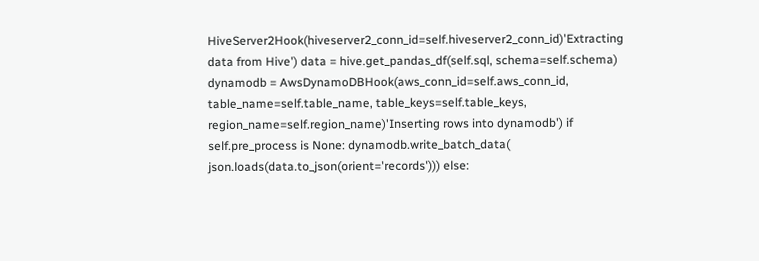HiveServer2Hook(hiveserver2_conn_id=self.hiveserver2_conn_id)'Extracting data from Hive') data = hive.get_pandas_df(self.sql, schema=self.schema) dynamodb = AwsDynamoDBHook(aws_conn_id=self.aws_conn_id, table_name=self.table_name, table_keys=self.table_keys, region_name=self.region_name)'Inserting rows into dynamodb') if self.pre_process is None: dynamodb.write_batch_data( json.loads(data.to_json(orient='records'))) else: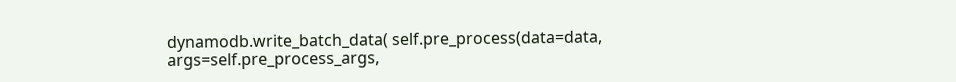dynamodb.write_batch_data( self.pre_process(data=data, args=self.pre_process_args,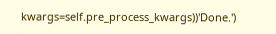kwargs=self.pre_process_kwargs))'Done.')